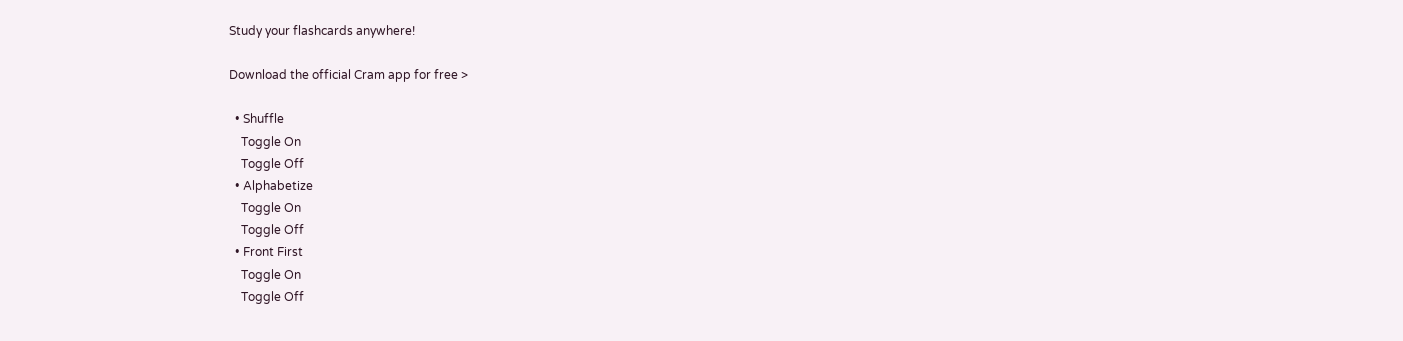Study your flashcards anywhere!

Download the official Cram app for free >

  • Shuffle
    Toggle On
    Toggle Off
  • Alphabetize
    Toggle On
    Toggle Off
  • Front First
    Toggle On
    Toggle Off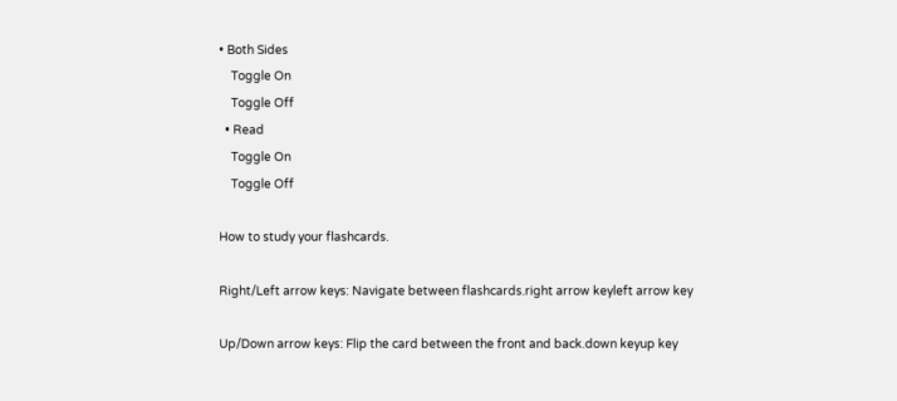• Both Sides
    Toggle On
    Toggle Off
  • Read
    Toggle On
    Toggle Off

How to study your flashcards.

Right/Left arrow keys: Navigate between flashcards.right arrow keyleft arrow key

Up/Down arrow keys: Flip the card between the front and back.down keyup key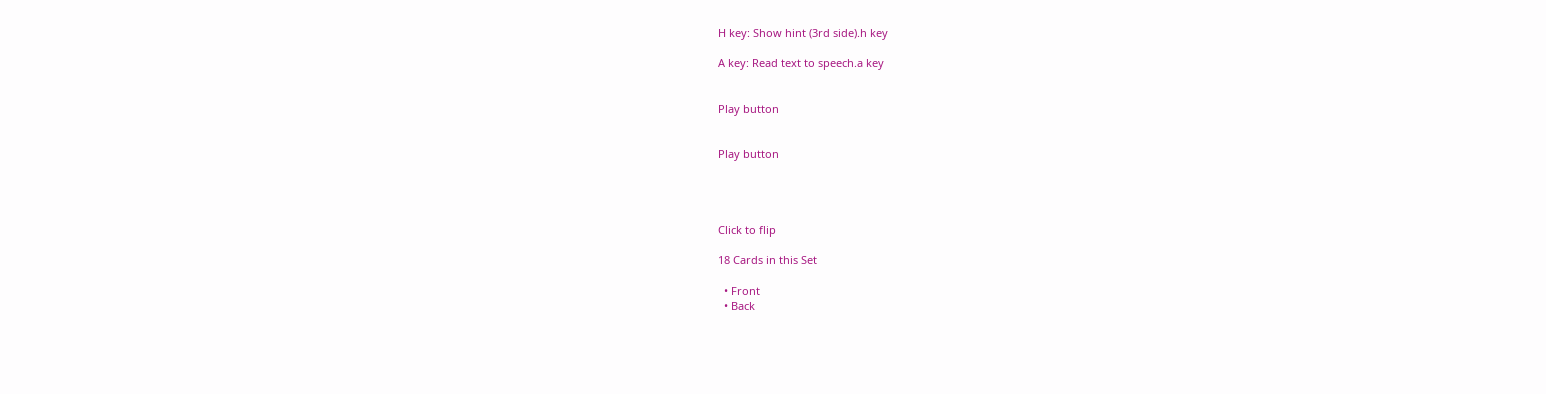H key: Show hint (3rd side).h key

A key: Read text to speech.a key


Play button


Play button




Click to flip

18 Cards in this Set

  • Front
  • Back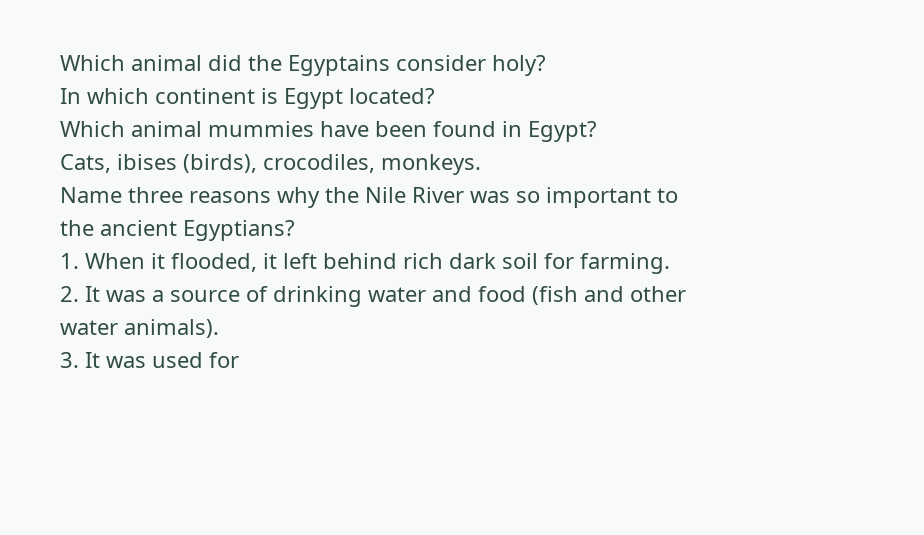Which animal did the Egyptains consider holy?
In which continent is Egypt located?
Which animal mummies have been found in Egypt?
Cats, ibises (birds), crocodiles, monkeys.
Name three reasons why the Nile River was so important to the ancient Egyptians?
1. When it flooded, it left behind rich dark soil for farming.
2. It was a source of drinking water and food (fish and other water animals).
3. It was used for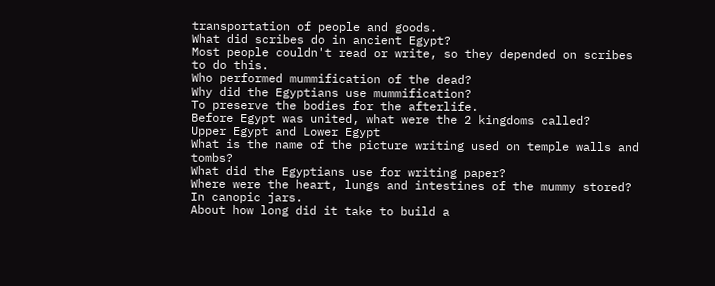transportation of people and goods.
What did scribes do in ancient Egypt?
Most people couldn't read or write, so they depended on scribes to do this.
Who performed mummification of the dead?
Why did the Egyptians use mummification?
To preserve the bodies for the afterlife.
Before Egypt was united, what were the 2 kingdoms called?
Upper Egypt and Lower Egypt
What is the name of the picture writing used on temple walls and tombs?
What did the Egyptians use for writing paper?
Where were the heart, lungs and intestines of the mummy stored?
In canopic jars.
About how long did it take to build a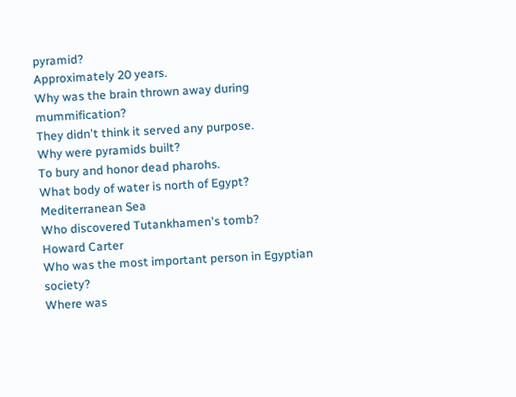pyramid?
Approximately 20 years.
Why was the brain thrown away during mummification?
They didn't think it served any purpose.
Why were pyramids built?
To bury and honor dead pharohs.
What body of water is north of Egypt?
Mediterranean Sea
Who discovered Tutankhamen's tomb?
Howard Carter
Who was the most important person in Egyptian society?
Where was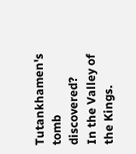Tutankhamen's tomb discovered?
In the Valley of the Kings.